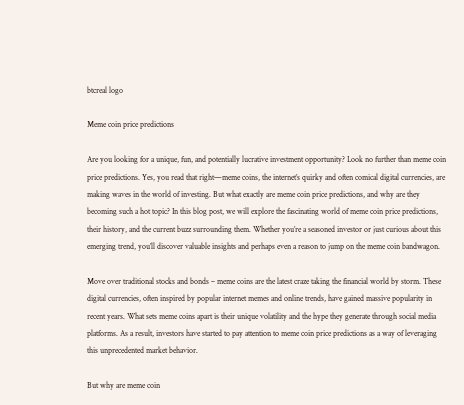btcreal logo

Meme coin price predictions

Are you looking for a unique, fun, and potentially lucrative investment opportunity? Look no further than meme coin price predictions. Yes, you read that right—meme coins, the internet’s quirky and often comical digital currencies, are making waves in the world of investing. But what exactly are meme coin price predictions, and why are they becoming such a hot topic? In this blog post, we will explore the fascinating world of meme coin price predictions, their history, and the current buzz surrounding them. Whether you’re a seasoned investor or just curious about this emerging trend, you’ll discover valuable insights and perhaps even a reason to jump on the meme coin bandwagon.

Move over traditional stocks and bonds – meme coins are the latest craze taking the financial world by storm. These digital currencies, often inspired by popular internet memes and online trends, have gained massive popularity in recent years. What sets meme coins apart is their unique volatility and the hype they generate through social media platforms. As a result, investors have started to pay attention to meme coin price predictions as a way of leveraging this unprecedented market behavior.

But why are meme coin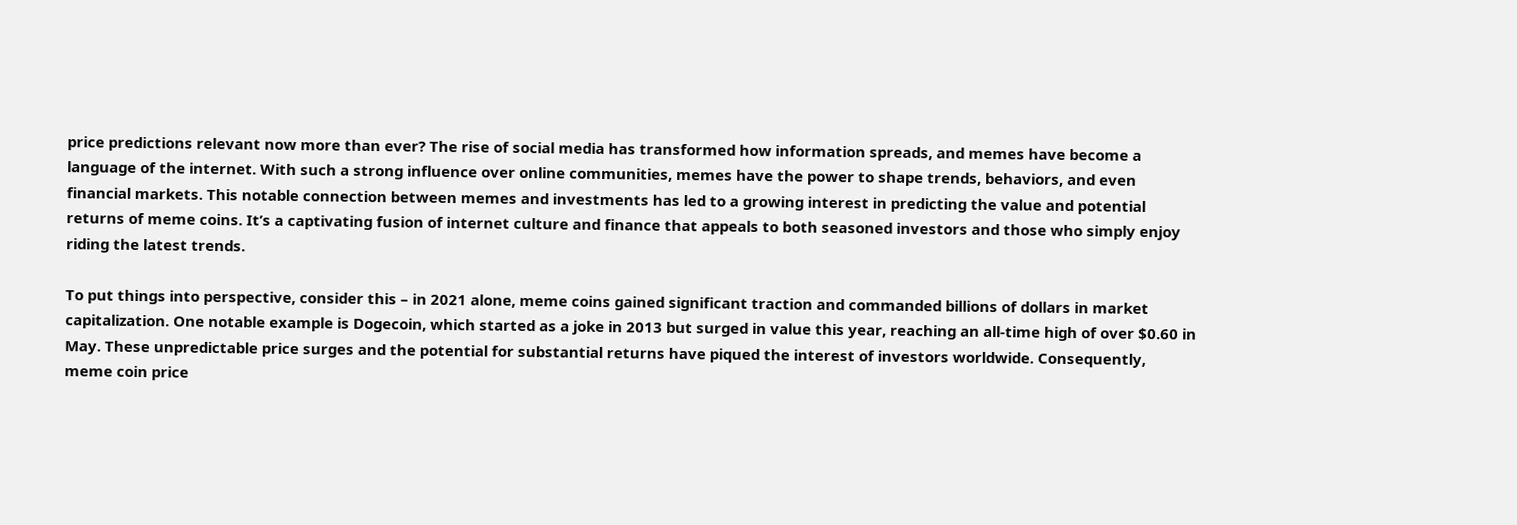price predictions relevant now more than ever? The rise of social media has transformed how information spreads, and memes have become a language of the internet. With such a strong influence over online communities, memes have the power to shape trends, behaviors, and even financial markets. This notable connection between memes and investments has led to a growing interest in predicting the value and potential returns of meme coins. It’s a captivating fusion of internet culture and finance that appeals to both seasoned investors and those who simply enjoy riding the latest trends.

To put things into perspective, consider this – in 2021 alone, meme coins gained significant traction and commanded billions of dollars in market capitalization. One notable example is Dogecoin, which started as a joke in 2013 but surged in value this year, reaching an all-time high of over $0.60 in May. These unpredictable price surges and the potential for substantial returns have piqued the interest of investors worldwide. Consequently, meme coin price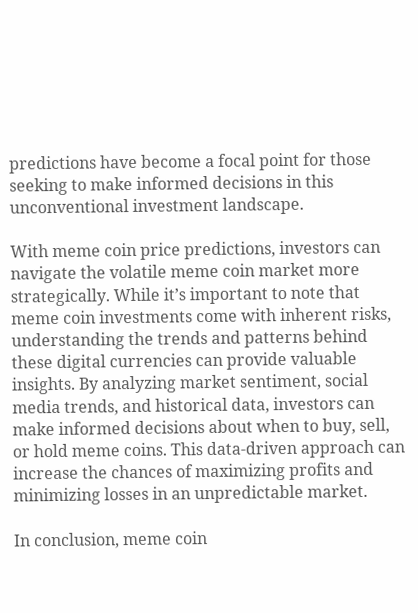predictions have become a focal point for those seeking to make informed decisions in this unconventional investment landscape.

With meme coin price predictions, investors can navigate the volatile meme coin market more strategically. While it’s important to note that meme coin investments come with inherent risks, understanding the trends and patterns behind these digital currencies can provide valuable insights. By analyzing market sentiment, social media trends, and historical data, investors can make informed decisions about when to buy, sell, or hold meme coins. This data-driven approach can increase the chances of maximizing profits and minimizing losses in an unpredictable market.

In conclusion, meme coin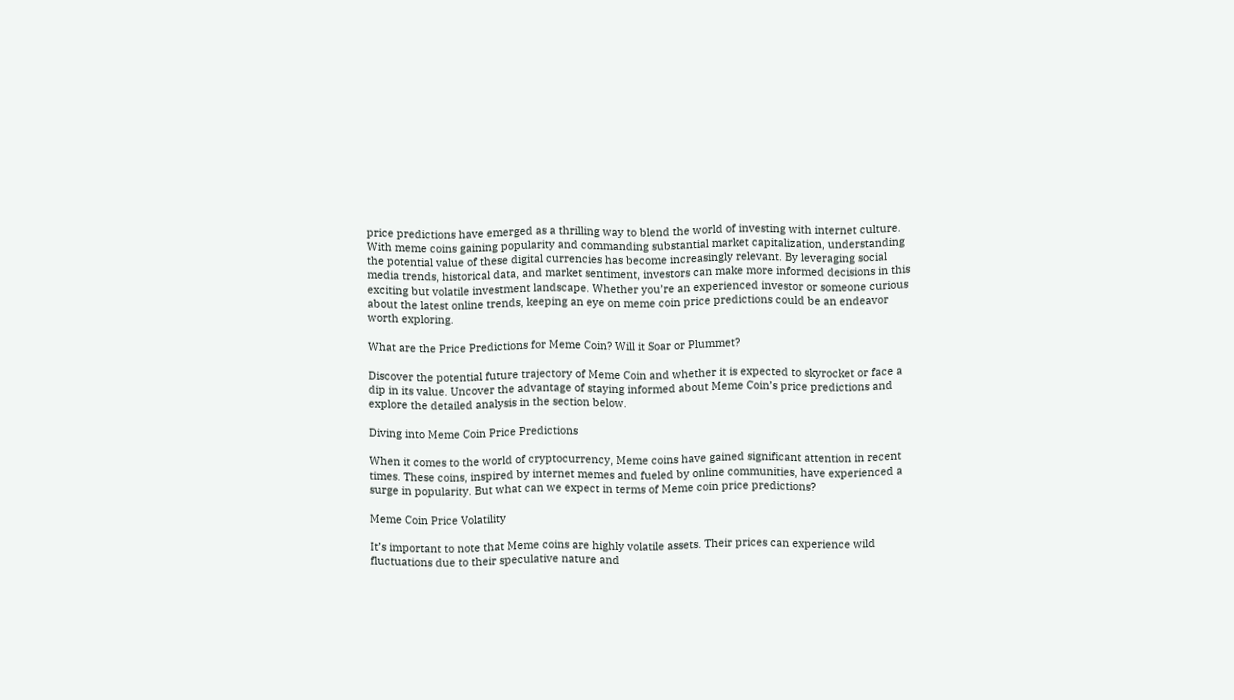price predictions have emerged as a thrilling way to blend the world of investing with internet culture. With meme coins gaining popularity and commanding substantial market capitalization, understanding the potential value of these digital currencies has become increasingly relevant. By leveraging social media trends, historical data, and market sentiment, investors can make more informed decisions in this exciting but volatile investment landscape. Whether you’re an experienced investor or someone curious about the latest online trends, keeping an eye on meme coin price predictions could be an endeavor worth exploring.

What are the Price Predictions for Meme Coin? Will it Soar or Plummet?

Discover the potential future trajectory of Meme Coin and whether it is expected to skyrocket or face a dip in its value. Uncover the advantage of staying informed about Meme Coin’s price predictions and explore the detailed analysis in the section below.

Diving into Meme Coin Price Predictions

When it comes to the world of cryptocurrency, Meme coins have gained significant attention in recent times. These coins, inspired by internet memes and fueled by online communities, have experienced a surge in popularity. But what can we expect in terms of Meme coin price predictions?

Meme Coin Price Volatility

It’s important to note that Meme coins are highly volatile assets. Their prices can experience wild fluctuations due to their speculative nature and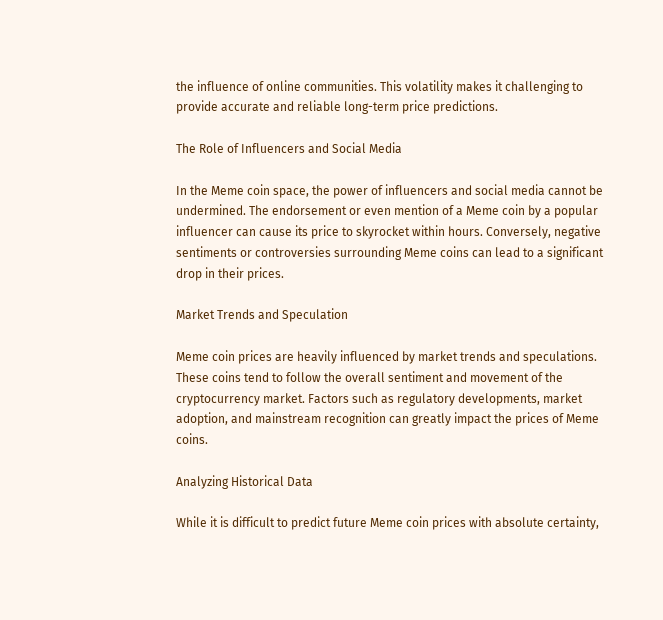the influence of online communities. This volatility makes it challenging to provide accurate and reliable long-term price predictions.

The Role of Influencers and Social Media

In the Meme coin space, the power of influencers and social media cannot be undermined. The endorsement or even mention of a Meme coin by a popular influencer can cause its price to skyrocket within hours. Conversely, negative sentiments or controversies surrounding Meme coins can lead to a significant drop in their prices.

Market Trends and Speculation

Meme coin prices are heavily influenced by market trends and speculations. These coins tend to follow the overall sentiment and movement of the cryptocurrency market. Factors such as regulatory developments, market adoption, and mainstream recognition can greatly impact the prices of Meme coins.

Analyzing Historical Data

While it is difficult to predict future Meme coin prices with absolute certainty,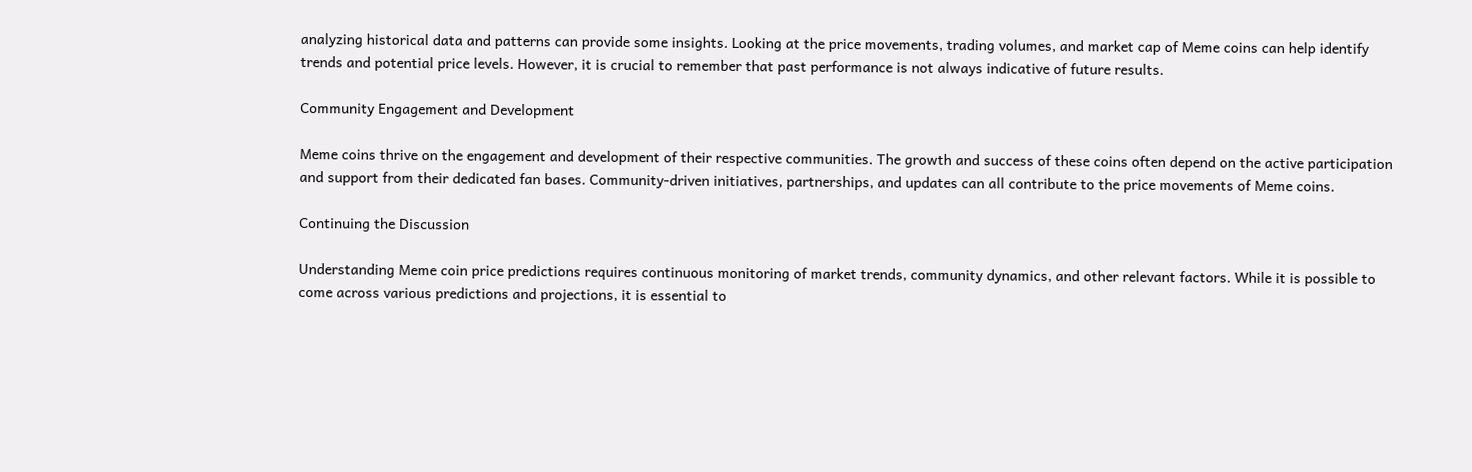analyzing historical data and patterns can provide some insights. Looking at the price movements, trading volumes, and market cap of Meme coins can help identify trends and potential price levels. However, it is crucial to remember that past performance is not always indicative of future results.

Community Engagement and Development

Meme coins thrive on the engagement and development of their respective communities. The growth and success of these coins often depend on the active participation and support from their dedicated fan bases. Community-driven initiatives, partnerships, and updates can all contribute to the price movements of Meme coins.

Continuing the Discussion

Understanding Meme coin price predictions requires continuous monitoring of market trends, community dynamics, and other relevant factors. While it is possible to come across various predictions and projections, it is essential to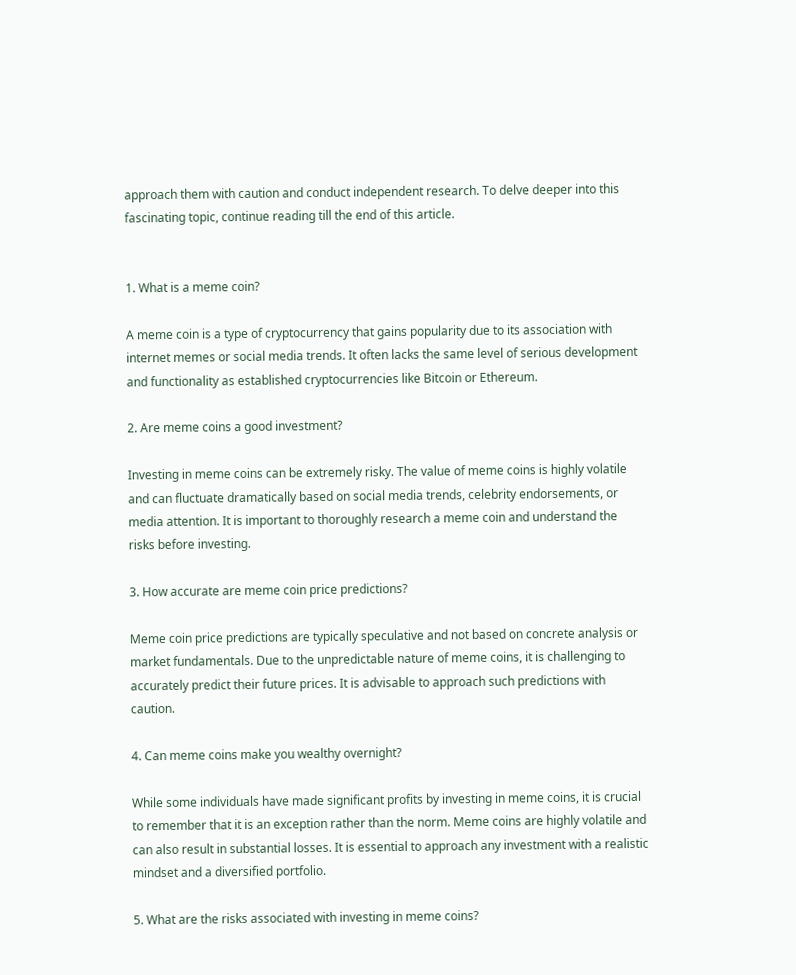approach them with caution and conduct independent research. To delve deeper into this fascinating topic, continue reading till the end of this article.


1. What is a meme coin?

A meme coin is a type of cryptocurrency that gains popularity due to its association with internet memes or social media trends. It often lacks the same level of serious development and functionality as established cryptocurrencies like Bitcoin or Ethereum.

2. Are meme coins a good investment?

Investing in meme coins can be extremely risky. The value of meme coins is highly volatile and can fluctuate dramatically based on social media trends, celebrity endorsements, or media attention. It is important to thoroughly research a meme coin and understand the risks before investing.

3. How accurate are meme coin price predictions?

Meme coin price predictions are typically speculative and not based on concrete analysis or market fundamentals. Due to the unpredictable nature of meme coins, it is challenging to accurately predict their future prices. It is advisable to approach such predictions with caution.

4. Can meme coins make you wealthy overnight?

While some individuals have made significant profits by investing in meme coins, it is crucial to remember that it is an exception rather than the norm. Meme coins are highly volatile and can also result in substantial losses. It is essential to approach any investment with a realistic mindset and a diversified portfolio.

5. What are the risks associated with investing in meme coins?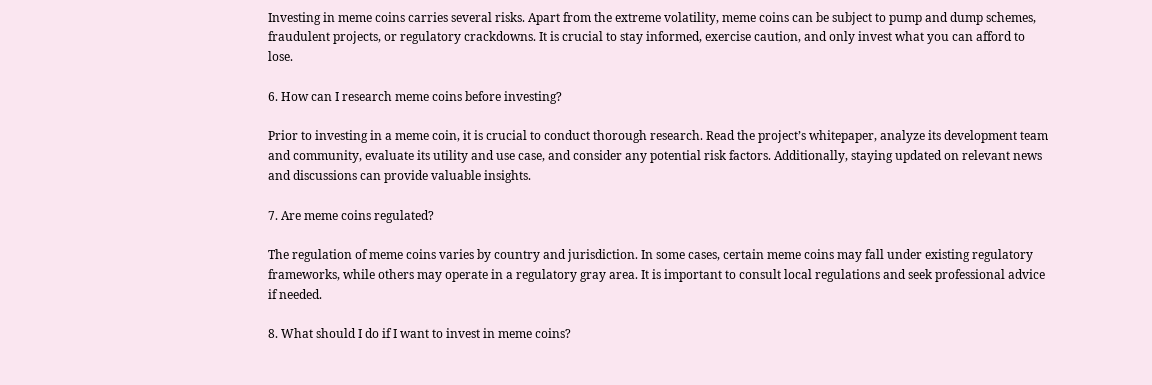Investing in meme coins carries several risks. Apart from the extreme volatility, meme coins can be subject to pump and dump schemes, fraudulent projects, or regulatory crackdowns. It is crucial to stay informed, exercise caution, and only invest what you can afford to lose.

6. How can I research meme coins before investing?

Prior to investing in a meme coin, it is crucial to conduct thorough research. Read the project’s whitepaper, analyze its development team and community, evaluate its utility and use case, and consider any potential risk factors. Additionally, staying updated on relevant news and discussions can provide valuable insights.

7. Are meme coins regulated?

The regulation of meme coins varies by country and jurisdiction. In some cases, certain meme coins may fall under existing regulatory frameworks, while others may operate in a regulatory gray area. It is important to consult local regulations and seek professional advice if needed.

8. What should I do if I want to invest in meme coins?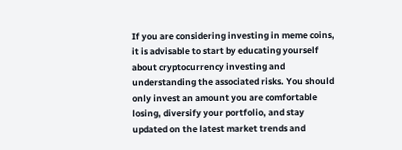If you are considering investing in meme coins, it is advisable to start by educating yourself about cryptocurrency investing and understanding the associated risks. You should only invest an amount you are comfortable losing, diversify your portfolio, and stay updated on the latest market trends and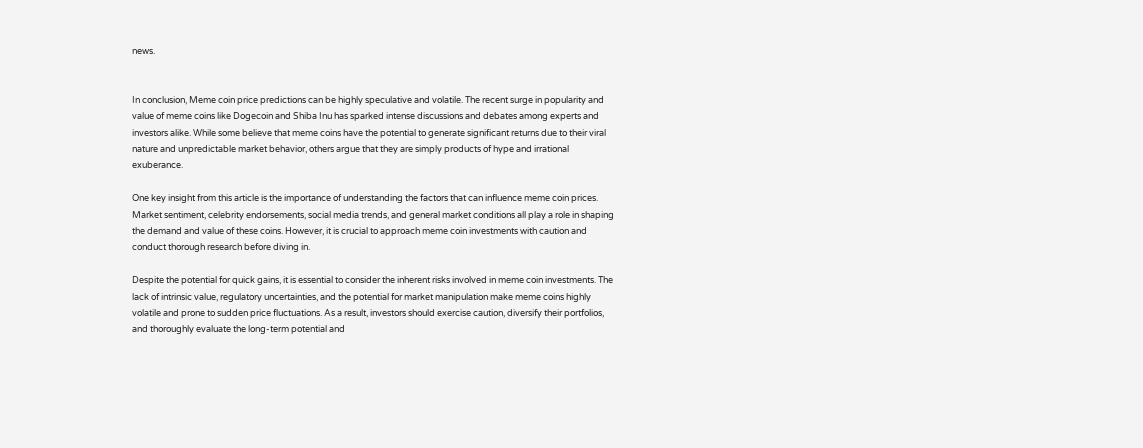news.


In conclusion, Meme coin price predictions can be highly speculative and volatile. The recent surge in popularity and value of meme coins like Dogecoin and Shiba Inu has sparked intense discussions and debates among experts and investors alike. While some believe that meme coins have the potential to generate significant returns due to their viral nature and unpredictable market behavior, others argue that they are simply products of hype and irrational exuberance.

One key insight from this article is the importance of understanding the factors that can influence meme coin prices. Market sentiment, celebrity endorsements, social media trends, and general market conditions all play a role in shaping the demand and value of these coins. However, it is crucial to approach meme coin investments with caution and conduct thorough research before diving in.

Despite the potential for quick gains, it is essential to consider the inherent risks involved in meme coin investments. The lack of intrinsic value, regulatory uncertainties, and the potential for market manipulation make meme coins highly volatile and prone to sudden price fluctuations. As a result, investors should exercise caution, diversify their portfolios, and thoroughly evaluate the long-term potential and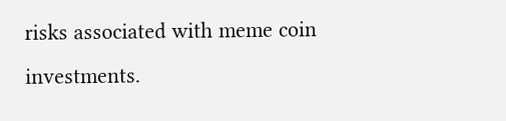risks associated with meme coin investments.